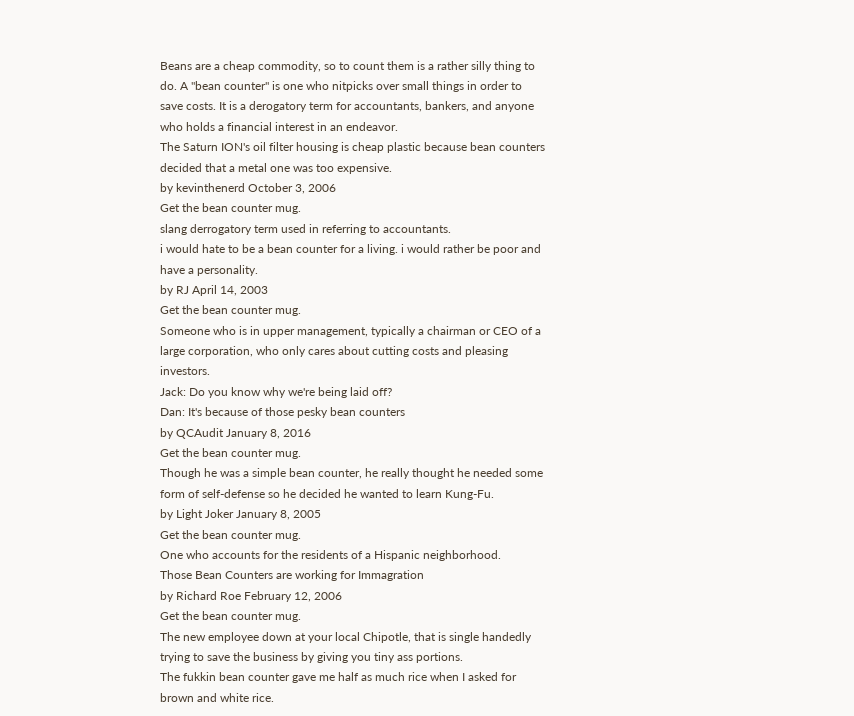Beans are a cheap commodity, so to count them is a rather silly thing to do. A "bean counter" is one who nitpicks over small things in order to save costs. It is a derogatory term for accountants, bankers, and anyone who holds a financial interest in an endeavor.
The Saturn ION's oil filter housing is cheap plastic because bean counters decided that a metal one was too expensive.
by kevinthenerd October 3, 2006
Get the bean counter mug.
slang derrogatory term used in referring to accountants.
i would hate to be a bean counter for a living. i would rather be poor and have a personality.
by RJ April 14, 2003
Get the bean counter mug.
Someone who is in upper management, typically a chairman or CEO of a large corporation, who only cares about cutting costs and pleasing investors.
Jack: Do you know why we're being laid off?
Dan: It's because of those pesky bean counters
by QCAudit January 8, 2016
Get the bean counter mug.
Though he was a simple bean counter, he really thought he needed some form of self-defense so he decided he wanted to learn Kung-Fu.
by Light Joker January 8, 2005
Get the bean counter mug.
One who accounts for the residents of a Hispanic neighborhood.
Those Bean Counters are working for Immagration
by Richard Roe February 12, 2006
Get the bean counter mug.
The new employee down at your local Chipotle, that is single handedly trying to save the business by giving you tiny ass portions.
The fukkin bean counter gave me half as much rice when I asked for brown and white rice.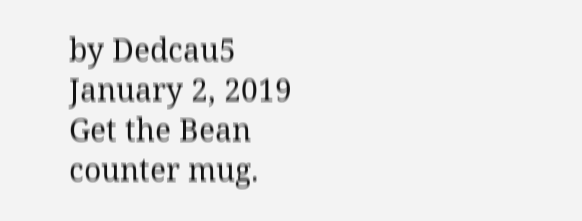by Dedcau5 January 2, 2019
Get the Bean counter mug.